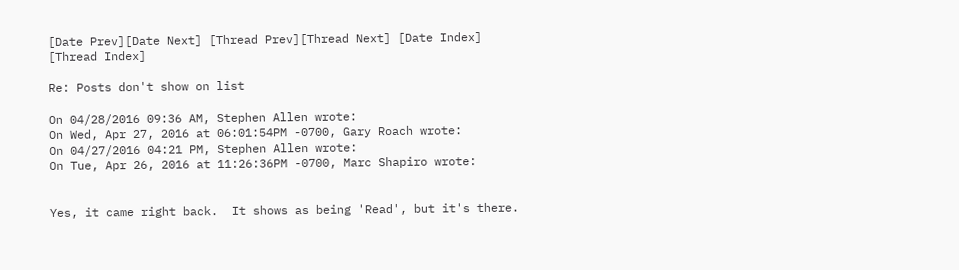[Date Prev][Date Next] [Thread Prev][Thread Next] [Date Index] [Thread Index]

Re: Posts don't show on list

On 04/28/2016 09:36 AM, Stephen Allen wrote:
On Wed, Apr 27, 2016 at 06:01:54PM -0700, Gary Roach wrote:
On 04/27/2016 04:21 PM, Stephen Allen wrote:
On Tue, Apr 26, 2016 at 11:26:36PM -0700, Marc Shapiro wrote:


Yes, it came right back.  It shows as being 'Read', but it's there.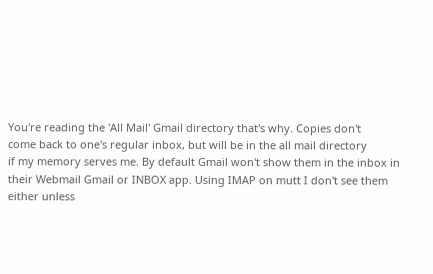You're reading the 'All Mail' Gmail directory that's why. Copies don't
come back to one's regular inbox, but will be in the all mail directory
if my memory serves me. By default Gmail won't show them in the inbox in
their Webmail Gmail or INBOX app. Using IMAP on mutt I don't see them
either unless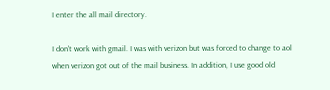I enter the all mail directory.

I don't work with gmail. I was with verizon but was forced to change to aol
when verizon got out of the mail business. In addition, I use good old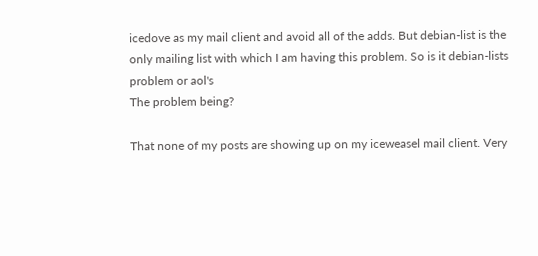icedove as my mail client and avoid all of the adds. But debian-list is the
only mailing list with which I am having this problem. So is it debian-lists
problem or aol's
The problem being?

That none of my posts are showing up on my iceweasel mail client. Very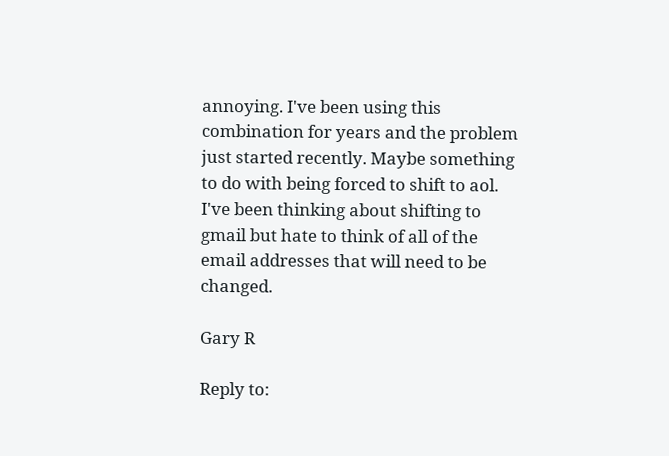annoying. I've been using this combination for years and the problem just started recently. Maybe something to do with being forced to shift to aol. I've been thinking about shifting to gmail but hate to think of all of the email addresses that will need to be changed.

Gary R

Reply to: